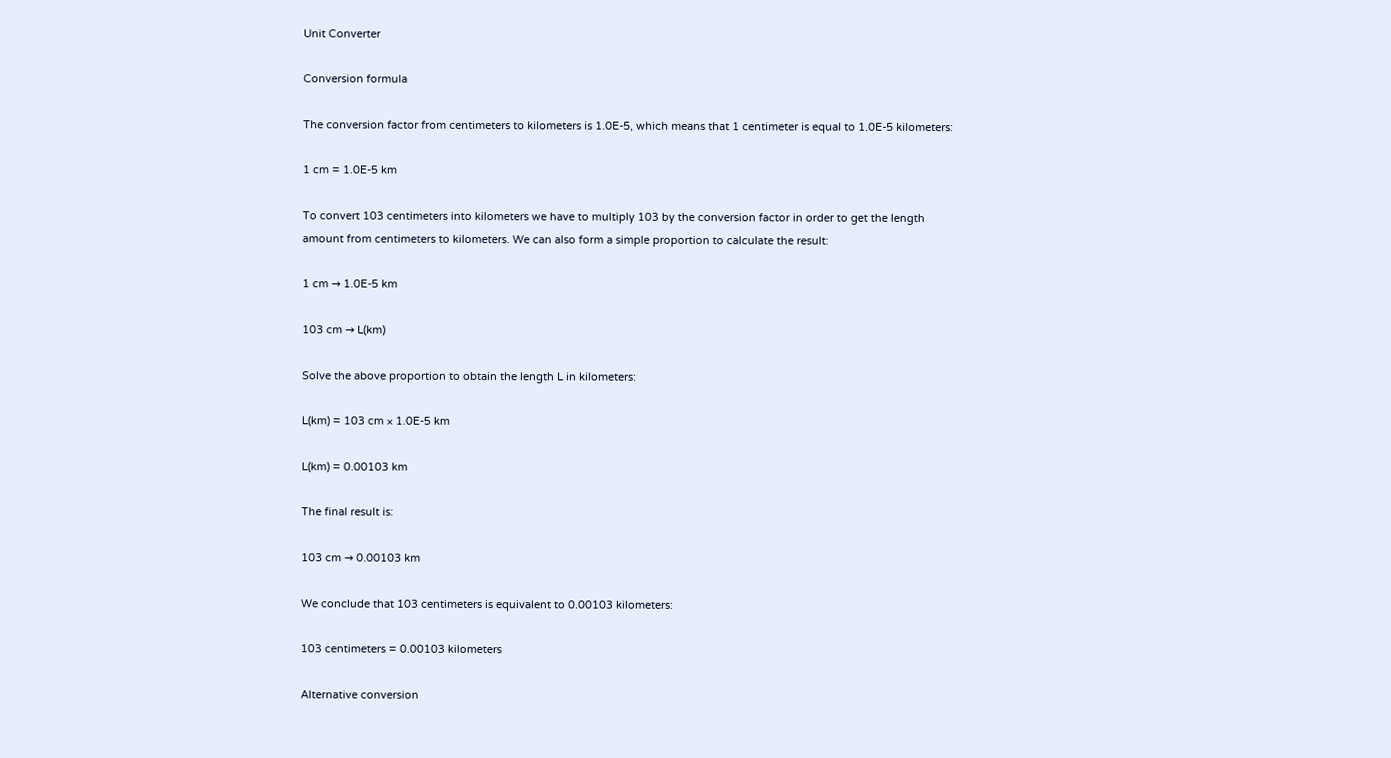Unit Converter

Conversion formula

The conversion factor from centimeters to kilometers is 1.0E-5, which means that 1 centimeter is equal to 1.0E-5 kilometers:

1 cm = 1.0E-5 km

To convert 103 centimeters into kilometers we have to multiply 103 by the conversion factor in order to get the length amount from centimeters to kilometers. We can also form a simple proportion to calculate the result:

1 cm → 1.0E-5 km

103 cm → L(km)

Solve the above proportion to obtain the length L in kilometers:

L(km) = 103 cm × 1.0E-5 km

L(km) = 0.00103 km

The final result is:

103 cm → 0.00103 km

We conclude that 103 centimeters is equivalent to 0.00103 kilometers:

103 centimeters = 0.00103 kilometers

Alternative conversion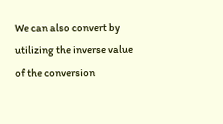We can also convert by utilizing the inverse value of the conversion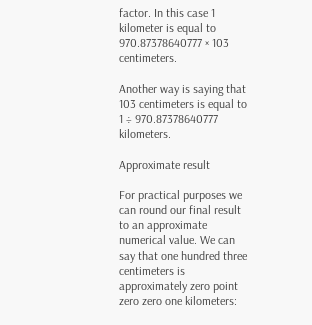factor. In this case 1 kilometer is equal to 970.87378640777 × 103 centimeters.

Another way is saying that 103 centimeters is equal to 1 ÷ 970.87378640777 kilometers.

Approximate result

For practical purposes we can round our final result to an approximate numerical value. We can say that one hundred three centimeters is approximately zero point zero zero one kilometers: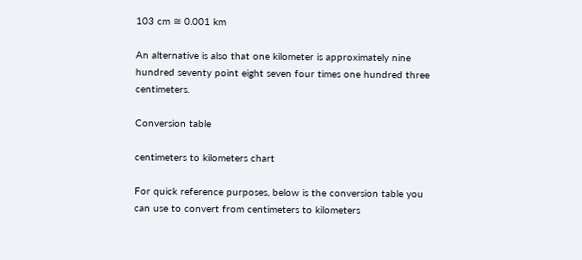103 cm ≅ 0.001 km

An alternative is also that one kilometer is approximately nine hundred seventy point eight seven four times one hundred three centimeters.

Conversion table

centimeters to kilometers chart

For quick reference purposes, below is the conversion table you can use to convert from centimeters to kilometers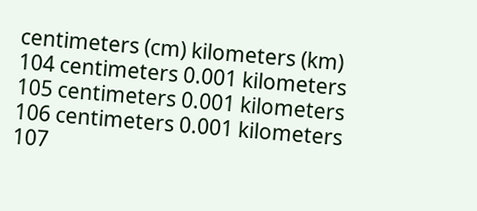centimeters (cm) kilometers (km)
104 centimeters 0.001 kilometers
105 centimeters 0.001 kilometers
106 centimeters 0.001 kilometers
107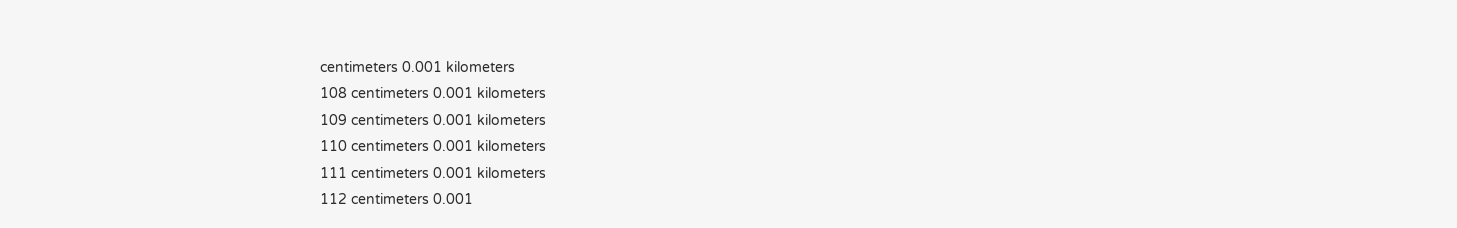centimeters 0.001 kilometers
108 centimeters 0.001 kilometers
109 centimeters 0.001 kilometers
110 centimeters 0.001 kilometers
111 centimeters 0.001 kilometers
112 centimeters 0.001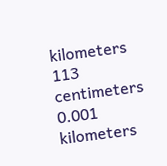kilometers
113 centimeters 0.001 kilometers